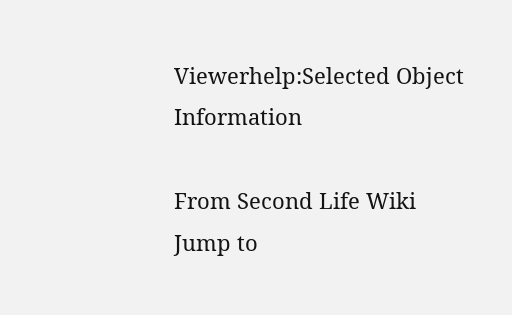Viewerhelp:Selected Object Information

From Second Life Wiki
Jump to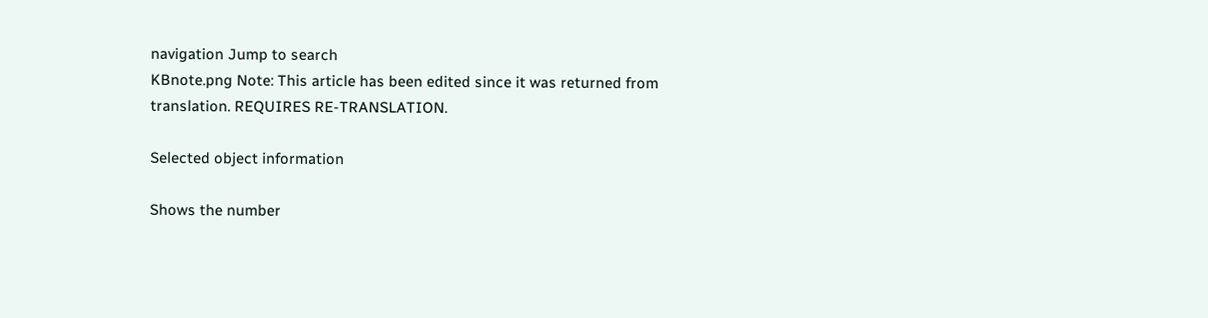navigation Jump to search
KBnote.png Note: This article has been edited since it was returned from translation. REQUIRES RE-TRANSLATION.

Selected object information

Shows the number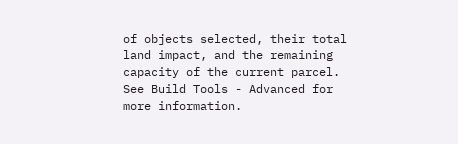of objects selected, their total land impact, and the remaining capacity of the current parcel. See Build Tools - Advanced for more information.